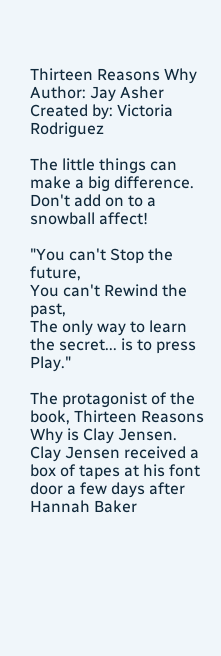Thirteen Reasons Why
Author: Jay Asher
Created by: Victoria Rodriguez

The little things can make a big difference. Don't add on to a snowball affect!

"You can't Stop the future,                                                                                                                 You can't Rewind the past,                                                                                                              The only way to learn the secret... is to press Play."

The protagonist of the book, Thirteen Reasons Why is Clay Jensen. Clay Jensen received a box of tapes at his font door a few days after Hannah Baker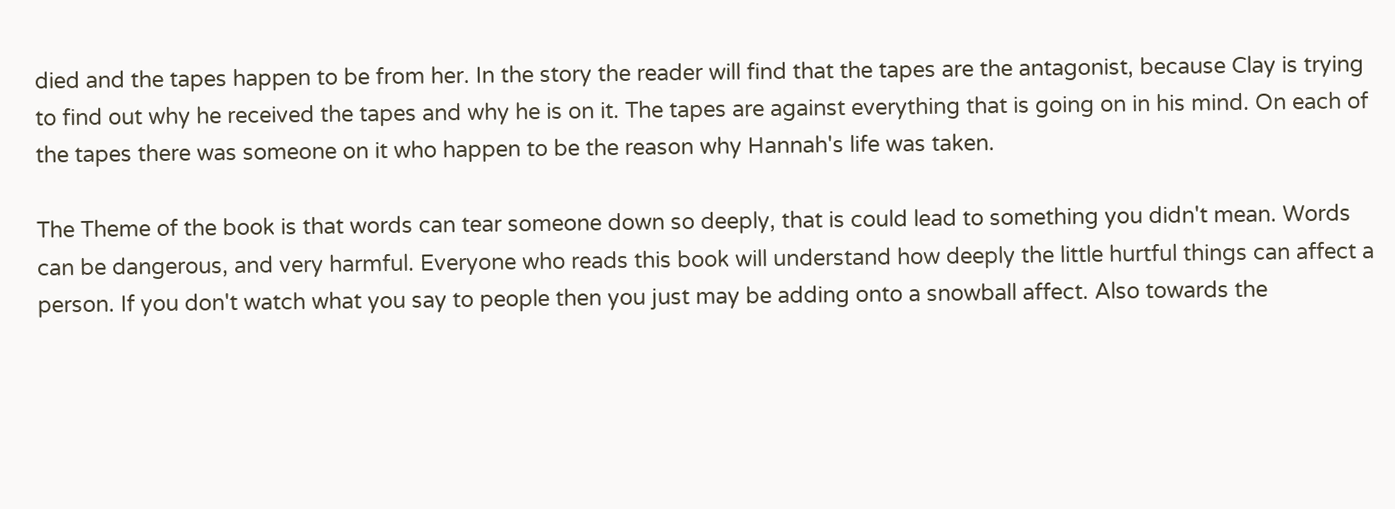died and the tapes happen to be from her. In the story the reader will find that the tapes are the antagonist, because Clay is trying to find out why he received the tapes and why he is on it. The tapes are against everything that is going on in his mind. On each of the tapes there was someone on it who happen to be the reason why Hannah's life was taken.

The Theme of the book is that words can tear someone down so deeply, that is could lead to something you didn't mean. Words can be dangerous, and very harmful. Everyone who reads this book will understand how deeply the little hurtful things can affect a person. If you don't watch what you say to people then you just may be adding onto a snowball affect. Also towards the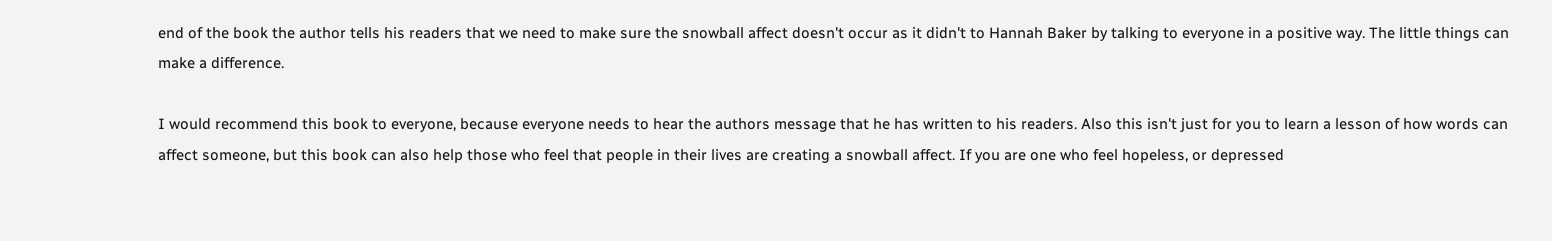end of the book the author tells his readers that we need to make sure the snowball affect doesn't occur as it didn't to Hannah Baker by talking to everyone in a positive way. The little things can make a difference.

I would recommend this book to everyone, because everyone needs to hear the authors message that he has written to his readers. Also this isn't just for you to learn a lesson of how words can affect someone, but this book can also help those who feel that people in their lives are creating a snowball affect. If you are one who feel hopeless, or depressed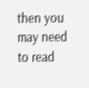then you may need to read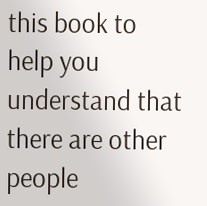this book to help you understand that there are other people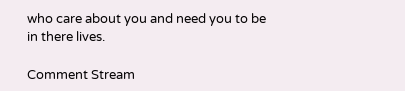who care about you and need you to be in there lives.

Comment Stream